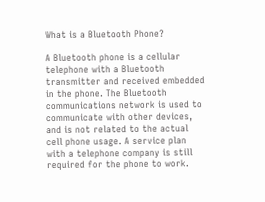What is a Bluetooth Phone?

A Bluetooth phone is a cellular telephone with a Bluetooth transmitter and received embedded in the phone. The Bluetooth communications network is used to communicate with other devices, and is not related to the actual cell phone usage. A service plan with a telephone company is still required for the phone to work.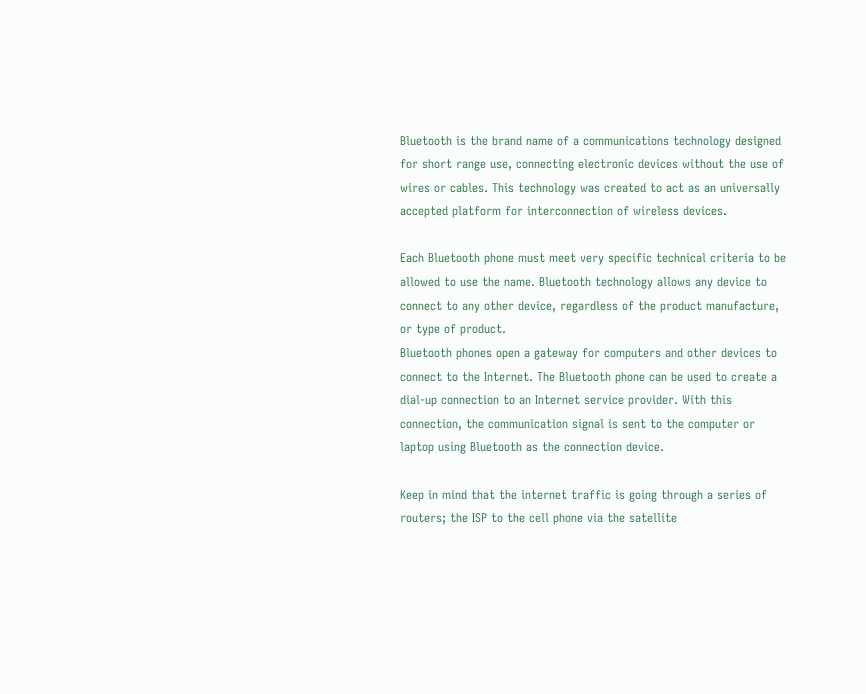Bluetooth is the brand name of a communications technology designed for short range use, connecting electronic devices without the use of wires or cables. This technology was created to act as an universally accepted platform for interconnection of wireless devices.

Each Bluetooth phone must meet very specific technical criteria to be allowed to use the name. Bluetooth technology allows any device to connect to any other device, regardless of the product manufacture, or type of product.
Bluetooth phones open a gateway for computers and other devices to connect to the Internet. The Bluetooth phone can be used to create a dial-up connection to an Internet service provider. With this connection, the communication signal is sent to the computer or laptop using Bluetooth as the connection device.

Keep in mind that the internet traffic is going through a series of routers; the ISP to the cell phone via the satellite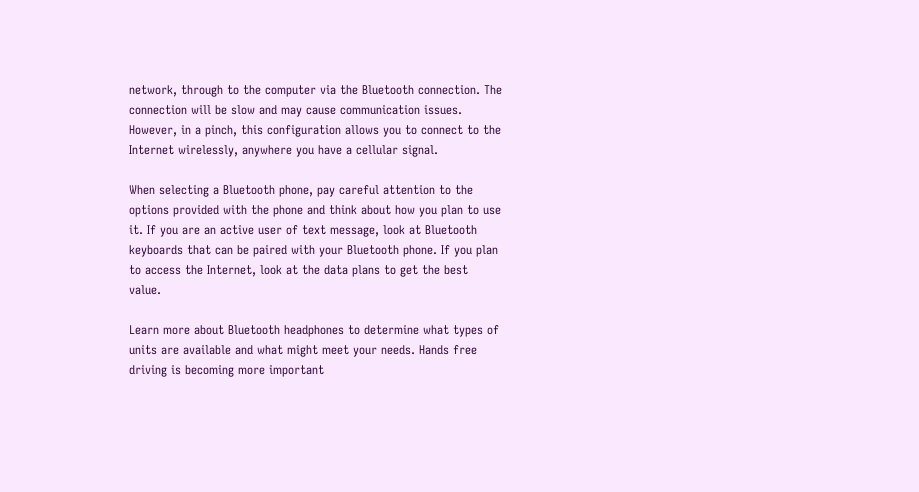network, through to the computer via the Bluetooth connection. The connection will be slow and may cause communication issues. However, in a pinch, this configuration allows you to connect to the Internet wirelessly, anywhere you have a cellular signal.

When selecting a Bluetooth phone, pay careful attention to the options provided with the phone and think about how you plan to use it. If you are an active user of text message, look at Bluetooth keyboards that can be paired with your Bluetooth phone. If you plan to access the Internet, look at the data plans to get the best value.

Learn more about Bluetooth headphones to determine what types of units are available and what might meet your needs. Hands free driving is becoming more important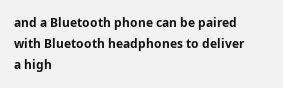and a Bluetooth phone can be paired with Bluetooth headphones to deliver a high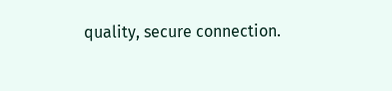quality, secure connection.